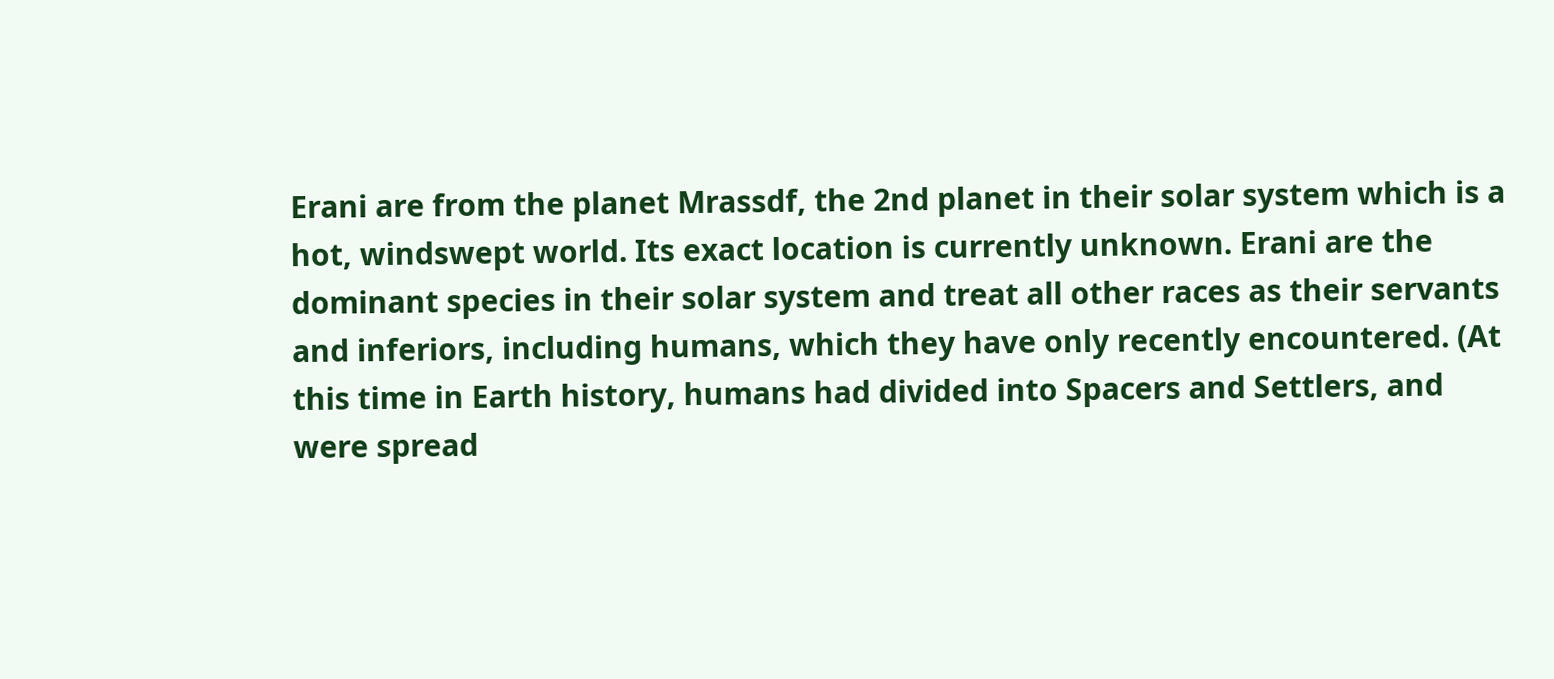Erani are from the planet Mrassdf, the 2nd planet in their solar system which is a hot, windswept world. Its exact location is currently unknown. Erani are the dominant species in their solar system and treat all other races as their servants and inferiors, including humans, which they have only recently encountered. (At this time in Earth history, humans had divided into Spacers and Settlers, and were spread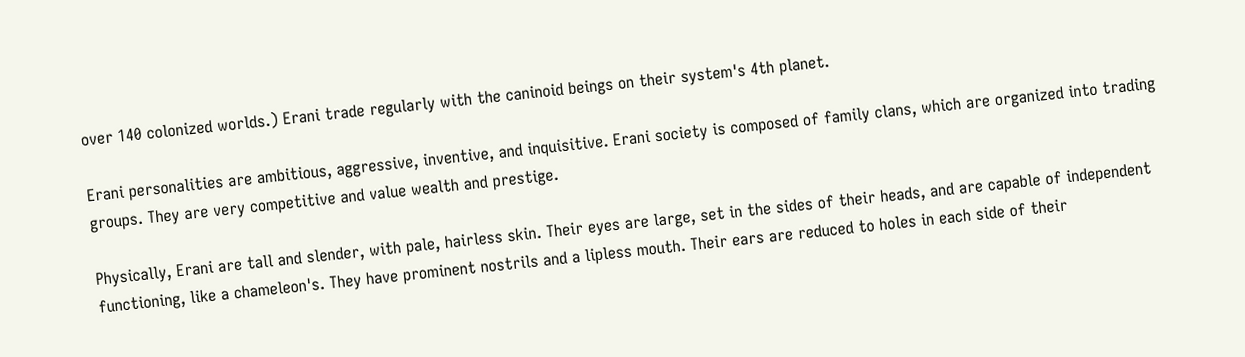over 140 colonized worlds.) Erani trade regularly with the caninoid beings on their system's 4th planet.

Erani personalities are ambitious, aggressive, inventive, and inquisitive. Erani society is composed of family clans, which are organized into trading groups. They are very competitive and value wealth and prestige.

Physically, Erani are tall and slender, with pale, hairless skin. Their eyes are large, set in the sides of their heads, and are capable of independent functioning, like a chameleon's. They have prominent nostrils and a lipless mouth. Their ears are reduced to holes in each side of their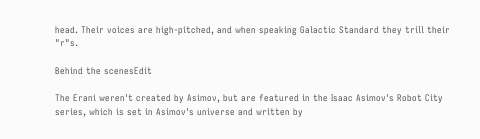head. Their voices are high-pitched, and when speaking Galactic Standard they trill their "r"s.

Behind the scenesEdit

The Erani weren't created by Asimov, but are featured in the Isaac Asimov's Robot City series, which is set in Asimov's universe and written by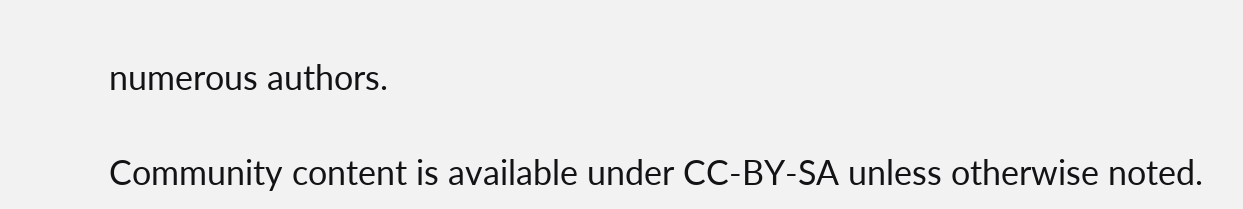numerous authors.

Community content is available under CC-BY-SA unless otherwise noted.